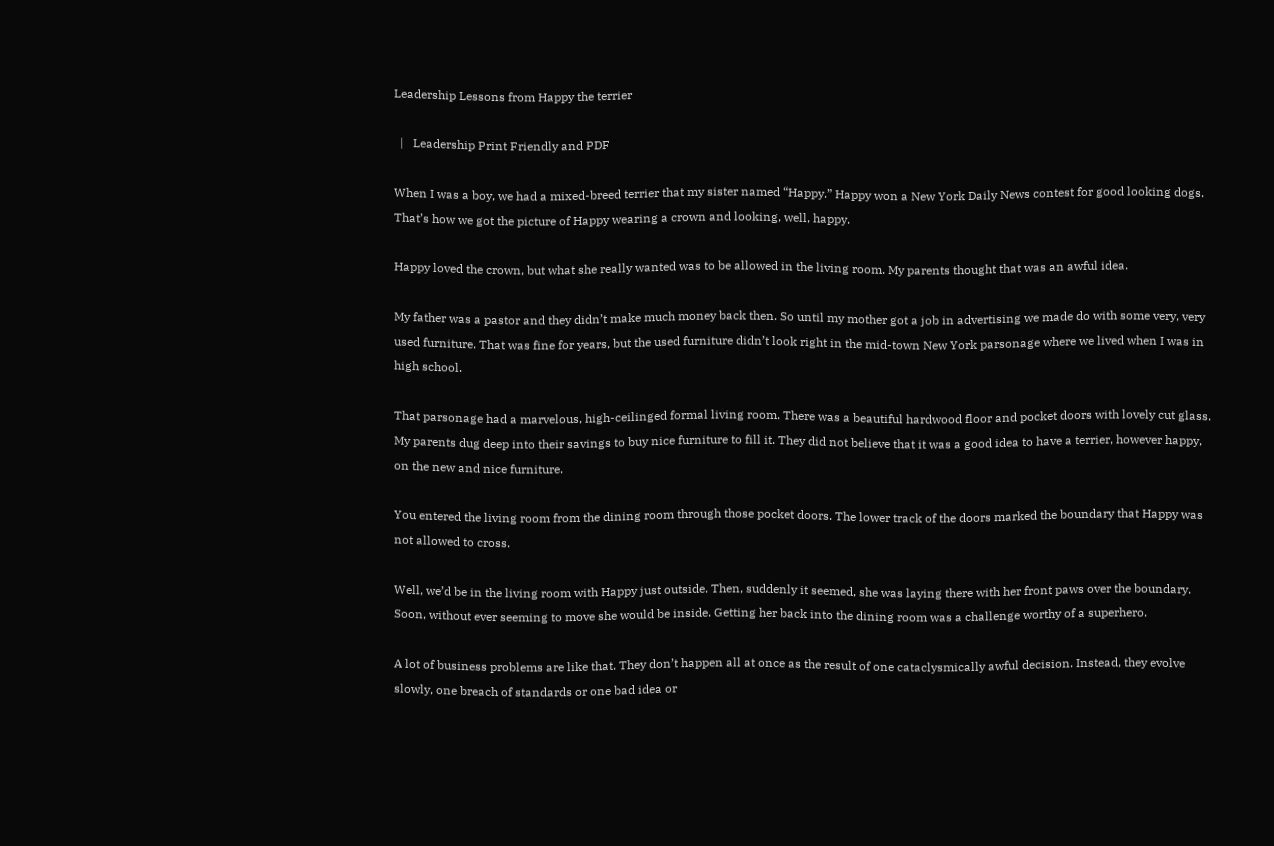Leadership Lessons from Happy the terrier

  |   Leadership Print Friendly and PDF

When I was a boy, we had a mixed-breed terrier that my sister named “Happy.” Happy won a New York Daily News contest for good looking dogs. That’s how we got the picture of Happy wearing a crown and looking, well, happy.

Happy loved the crown, but what she really wanted was to be allowed in the living room. My parents thought that was an awful idea.

My father was a pastor and they didn’t make much money back then. So until my mother got a job in advertising we made do with some very, very used furniture. That was fine for years, but the used furniture didn’t look right in the mid-town New York parsonage where we lived when I was in high school.

That parsonage had a marvelous, high-ceilinged formal living room. There was a beautiful hardwood floor and pocket doors with lovely cut glass. My parents dug deep into their savings to buy nice furniture to fill it. They did not believe that it was a good idea to have a terrier, however happy, on the new and nice furniture.

You entered the living room from the dining room through those pocket doors. The lower track of the doors marked the boundary that Happy was not allowed to cross.

Well, we’d be in the living room with Happy just outside. Then, suddenly it seemed, she was laying there with her front paws over the boundary. Soon, without ever seeming to move she would be inside. Getting her back into the dining room was a challenge worthy of a superhero.

A lot of business problems are like that. They don’t happen all at once as the result of one cataclysmically awful decision. Instead, they evolve slowly, one breach of standards or one bad idea or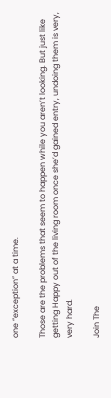one “exception” at a time.

Those are the problems that seem to happen while you aren’t looking. But just like getting Happy out of the living room once she’d gained entry, undoing them is very, very hard.

Join The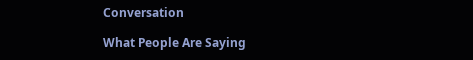Conversation

What People Are Saying